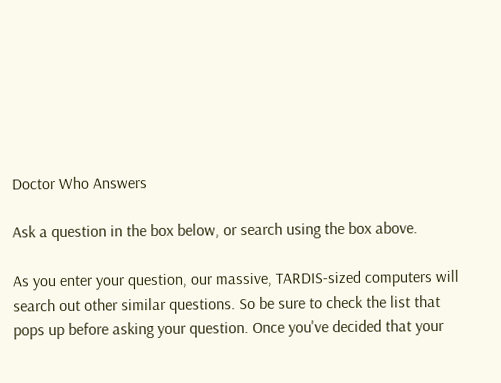Doctor Who Answers

Ask a question in the box below, or search using the box above.

As you enter your question, our massive, TARDIS-sized computers will search out other similar questions. So be sure to check the list that pops up before asking your question. Once you've decided that your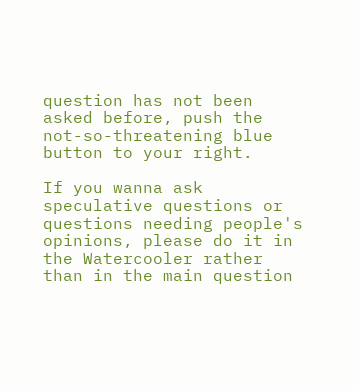question has not been asked before, push the not-so-threatening blue button to your right.

If you wanna ask speculative questions or questions needing people's opinions, please do it in the Watercooler rather than in the main question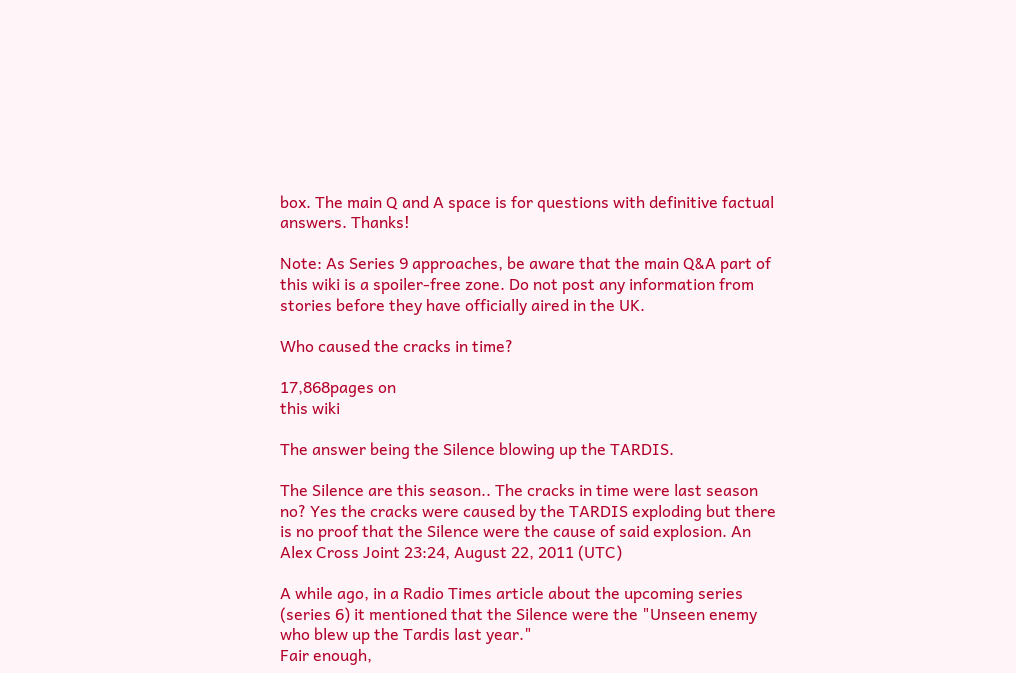box. The main Q and A space is for questions with definitive factual answers. Thanks!

Note: As Series 9 approaches, be aware that the main Q&A part of this wiki is a spoiler-free zone. Do not post any information from stories before they have officially aired in the UK.

Who caused the cracks in time?

17,868pages on
this wiki

The answer being the Silence blowing up the TARDIS.

The Silence are this season.. The cracks in time were last season no? Yes the cracks were caused by the TARDIS exploding but there is no proof that the Silence were the cause of said explosion. An Alex Cross Joint 23:24, August 22, 2011 (UTC)

A while ago, in a Radio Times article about the upcoming series (series 6) it mentioned that the Silence were the "Unseen enemy who blew up the Tardis last year."
Fair enough,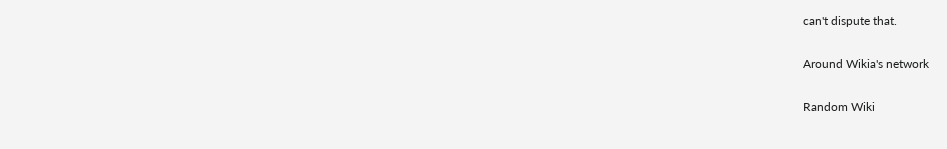can't dispute that.

Around Wikia's network

Random Wiki